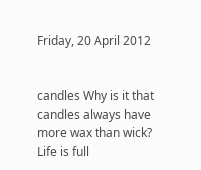Friday, 20 April 2012


candles Why is it that candles always have more wax than wick? Life is full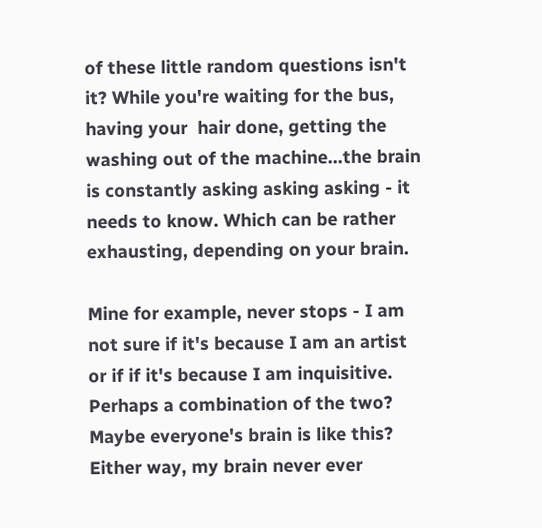of these little random questions isn't it? While you're waiting for the bus, having your  hair done, getting the washing out of the machine...the brain is constantly asking asking asking - it needs to know. Which can be rather exhausting, depending on your brain.

Mine for example, never stops - I am not sure if it's because I am an artist or if if it's because I am inquisitive. Perhaps a combination of the two? Maybe everyone's brain is like this? Either way, my brain never ever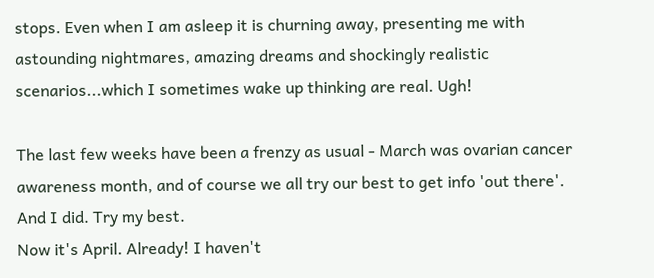stops. Even when I am asleep it is churning away, presenting me with astounding nightmares, amazing dreams and shockingly realistic scenarios...which I sometimes wake up thinking are real. Ugh!

The last few weeks have been a frenzy as usual - March was ovarian cancer awareness month, and of course we all try our best to get info 'out there'. And I did. Try my best.
Now it's April. Already! I haven't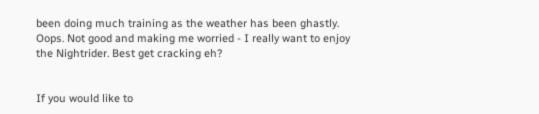been doing much training as the weather has been ghastly. Oops. Not good and making me worried - I really want to enjoy the Nightrider. Best get cracking eh?


If you would like to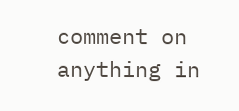comment on anything in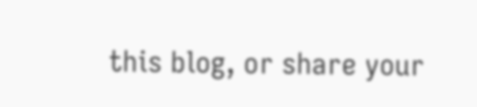this blog, or share your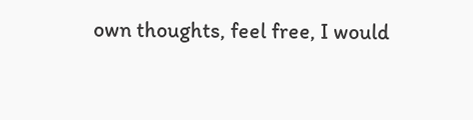own thoughts, feel free, I would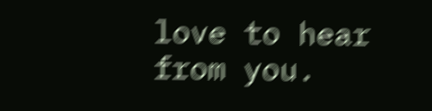love to hear from you.